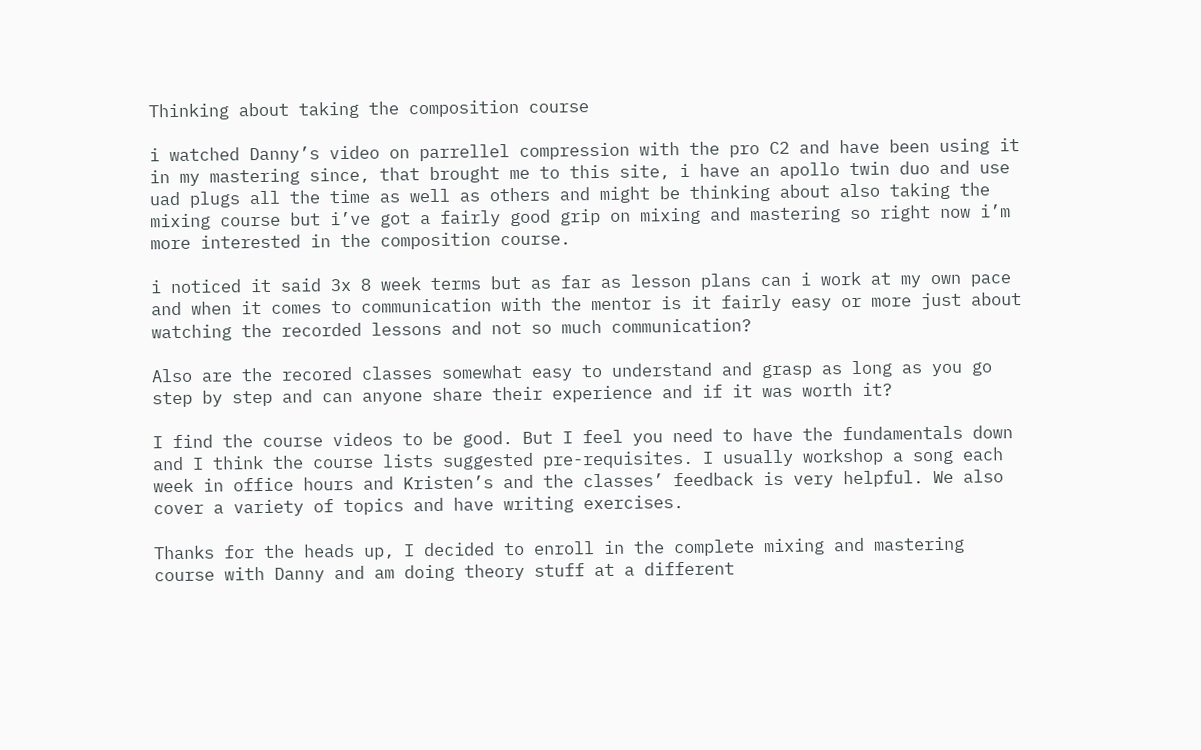Thinking about taking the composition course

i watched Danny’s video on parrellel compression with the pro C2 and have been using it in my mastering since, that brought me to this site, i have an apollo twin duo and use uad plugs all the time as well as others and might be thinking about also taking the mixing course but i’ve got a fairly good grip on mixing and mastering so right now i’m more interested in the composition course.

i noticed it said 3x 8 week terms but as far as lesson plans can i work at my own pace and when it comes to communication with the mentor is it fairly easy or more just about watching the recorded lessons and not so much communication?

Also are the recored classes somewhat easy to understand and grasp as long as you go step by step and can anyone share their experience and if it was worth it?

I find the course videos to be good. But I feel you need to have the fundamentals down and I think the course lists suggested pre-requisites. I usually workshop a song each week in office hours and Kristen’s and the classes’ feedback is very helpful. We also cover a variety of topics and have writing exercises.

Thanks for the heads up, I decided to enroll in the complete mixing and mastering course with Danny and am doing theory stuff at a different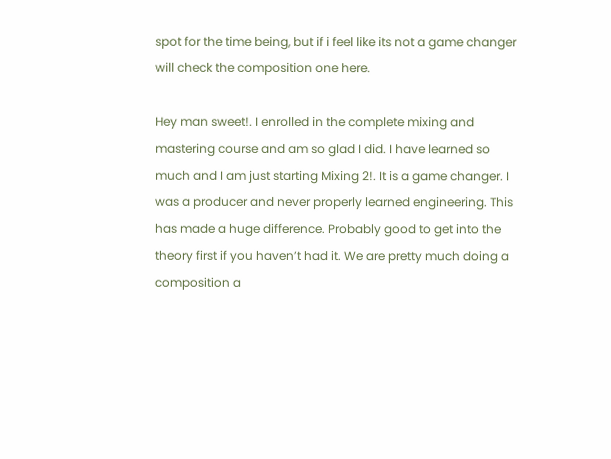spot for the time being, but if i feel like its not a game changer will check the composition one here.

Hey man sweet!. I enrolled in the complete mixing and mastering course and am so glad I did. I have learned so much and I am just starting Mixing 2!. It is a game changer. I was a producer and never properly learned engineering. This has made a huge difference. Probably good to get into the theory first if you haven’t had it. We are pretty much doing a composition a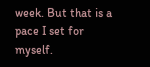week. But that is a pace I set for myself.